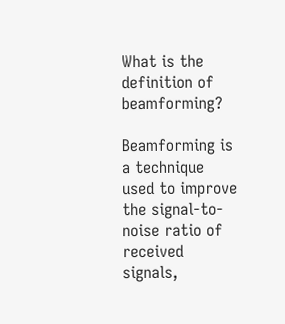What is the definition of beamforming?

Beamforming is a technique used to improve the signal-to-noise ratio of received signals,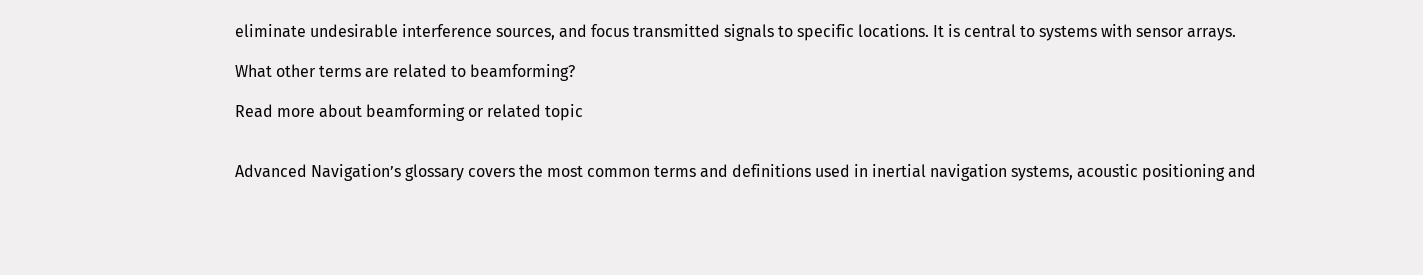eliminate undesirable interference sources, and focus transmitted signals to specific locations. It is central to systems with sensor arrays.

What other terms are related to beamforming?

Read more about beamforming or related topic


Advanced Navigation’s glossary covers the most common terms and definitions used in inertial navigation systems, acoustic positioning and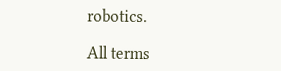robotics.

All terms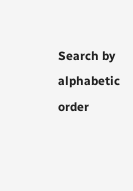Search by alphabetic order